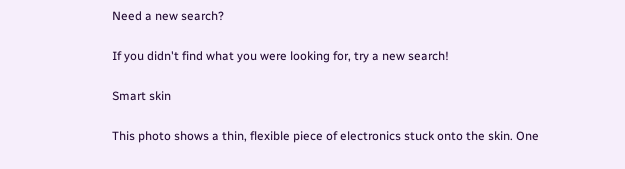Need a new search?

If you didn't find what you were looking for, try a new search!

Smart skin

This photo shows a thin, flexible piece of electronics stuck onto the skin. One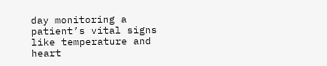day monitoring a patient’s vital signs like temperature and heart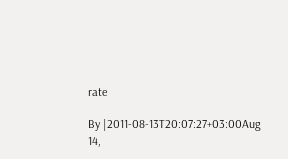rate

By |2011-08-13T20:07:27+03:00Aug 14,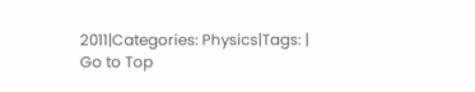2011|Categories: Physics|Tags: |
Go to Top